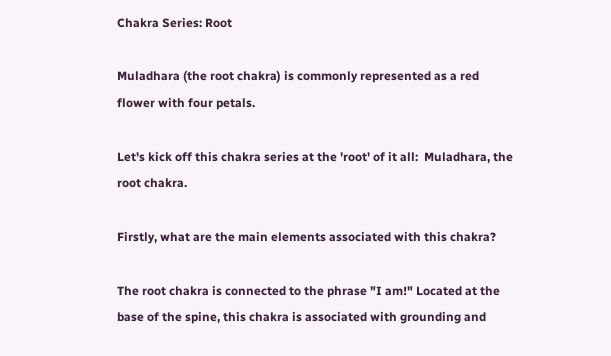Chakra Series: Root

Muladhara (the root chakra) is commonly represented as a red flower with four petals.

Let's kick off this chakra series at the 'root' of it all:  Muladhara, the root chakra.

Firstly, what are the main elements associated with this chakra?

The root chakra is connected to the phrase "I am!" Located at the base of the spine, this chakra is associated with grounding and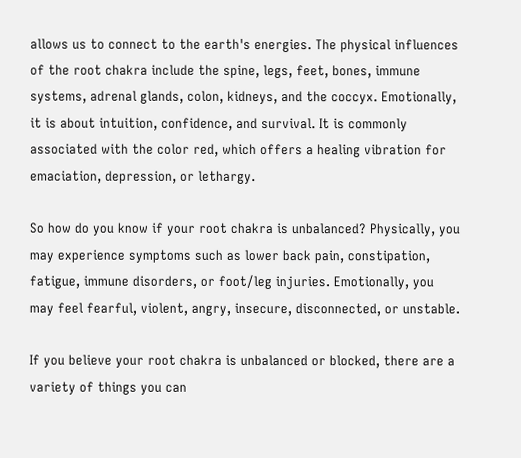allows us to connect to the earth's energies. The physical influences of the root chakra include the spine, legs, feet, bones, immune systems, adrenal glands, colon, kidneys, and the coccyx. Emotionally, it is about intuition, confidence, and survival. It is commonly associated with the color red, which offers a healing vibration for emaciation, depression, or lethargy.

So how do you know if your root chakra is unbalanced? Physically, you may experience symptoms such as lower back pain, constipation, fatigue, immune disorders, or foot/leg injuries. Emotionally, you may feel fearful, violent, angry, insecure, disconnected, or unstable.

If you believe your root chakra is unbalanced or blocked, there are a variety of things you can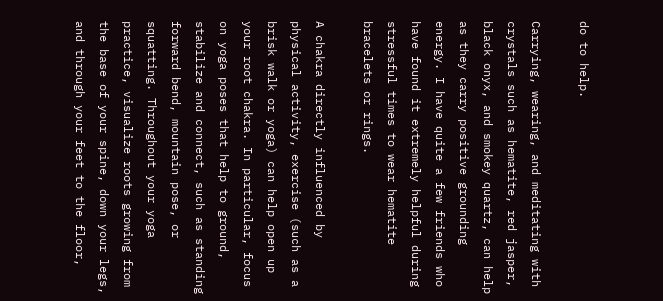do to help.

Carrying, wearing, and meditating with crystals such as hematite, red jasper, black onyx, and smokey quartz, can help as they carry positive grounding energy. I have quite a few friends who have found it extremely helpful during stressful times to wear hematite bracelets or rings.

A chakra directly influenced by physical activity, exercise (such as a brisk walk or yoga) can help open up your root chakra. In particular, focus on yoga poses that help to ground, stabilize and connect, such as standing forward bend, mountain pose, or squatting. Throughout your yoga practice, visualize roots growing from the base of your spine, down your legs, and through your feet to the floor,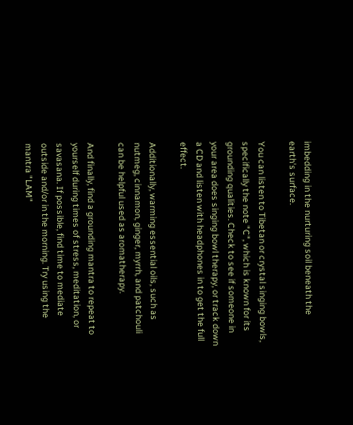imbedding in the nurturing soil beneath the earth's surface.

You can listen to Tibetan or crystal singing bowls, specifically the note "C", which is known for its grounding qualities. Check to see if someone in your area does singing bowl therapy, or track down a CD and listen with headphones in to get the full effect.

Additionally, warming essential oils, such as nutmeg, cinnamon, ginger, myrrh, and patchouli can be helpful used as aromatherapy.

And finally, find a grounding mantra to repeat to yourself during times of stress, meditation, or savasana. If possible, find time to mediate outside and/or in the morning. Try using the mantra "LAM"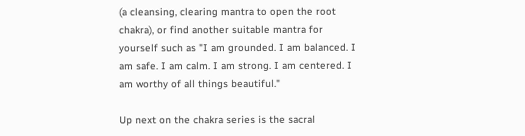(a cleansing, clearing mantra to open the root chakra), or find another suitable mantra for yourself such as "I am grounded. I am balanced. I am safe. I am calm. I am strong. I am centered. I am worthy of all things beautiful."

Up next on the chakra series is the sacral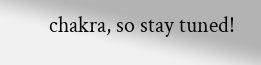chakra, so stay tuned!